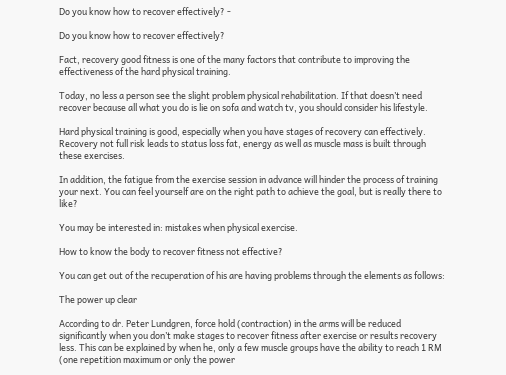Do you know how to recover effectively? -

Do you know how to recover effectively?

Fact, recovery good fitness is one of the many factors that contribute to improving the effectiveness of the hard physical training.

Today, no less a person see the slight problem physical rehabilitation. If that doesn’t need recover because all what you do is lie on sofa and watch tv, you should consider his lifestyle.

Hard physical training is good, especially when you have stages of recovery can effectively. Recovery not full risk leads to status loss fat, energy as well as muscle mass is built through these exercises.

In addition, the fatigue from the exercise session in advance will hinder the process of training your next. You can feel yourself are on the right path to achieve the goal, but is really there to like?

You may be interested in: mistakes when physical exercise.

How to know the body to recover fitness not effective?

You can get out of the recuperation of his are having problems through the elements as follows:

The power up clear

According to dr. Peter Lundgren, force hold (contraction) in the arms will be reduced significantly when you don’t make stages to recover fitness after exercise or results recovery less. This can be explained by when he, only a few muscle groups have the ability to reach 1 RM (one repetition maximum or only the power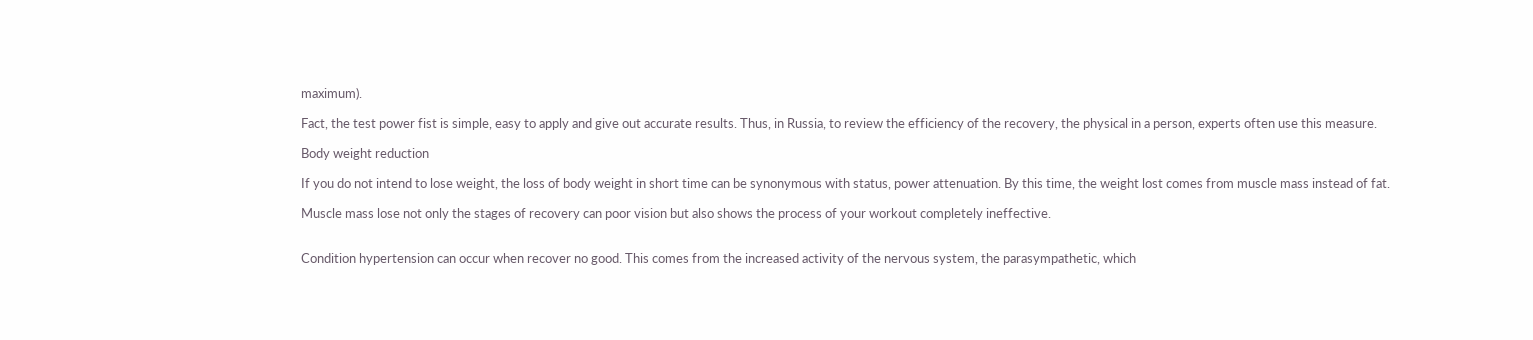maximum).

Fact, the test power fist is simple, easy to apply and give out accurate results. Thus, in Russia, to review the efficiency of the recovery, the physical in a person, experts often use this measure.

Body weight reduction

If you do not intend to lose weight, the loss of body weight in short time can be synonymous with status, power attenuation. By this time, the weight lost comes from muscle mass instead of fat.

Muscle mass lose not only the stages of recovery can poor vision but also shows the process of your workout completely ineffective.


Condition hypertension can occur when recover no good. This comes from the increased activity of the nervous system, the parasympathetic, which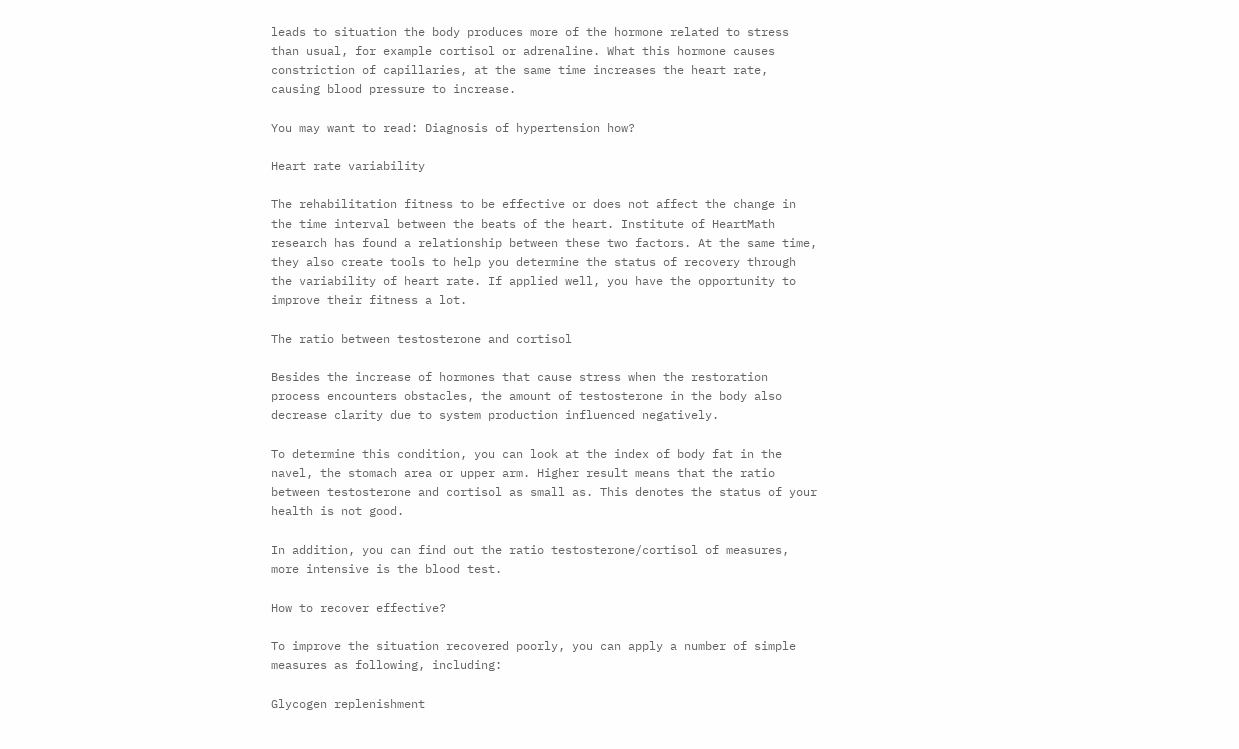leads to situation the body produces more of the hormone related to stress than usual, for example cortisol or adrenaline. What this hormone causes constriction of capillaries, at the same time increases the heart rate, causing blood pressure to increase.

You may want to read: Diagnosis of hypertension how?

Heart rate variability

The rehabilitation fitness to be effective or does not affect the change in the time interval between the beats of the heart. Institute of HeartMath research has found a relationship between these two factors. At the same time, they also create tools to help you determine the status of recovery through the variability of heart rate. If applied well, you have the opportunity to improve their fitness a lot.

The ratio between testosterone and cortisol

Besides the increase of hormones that cause stress when the restoration process encounters obstacles, the amount of testosterone in the body also decrease clarity due to system production influenced negatively.

To determine this condition, you can look at the index of body fat in the navel, the stomach area or upper arm. Higher result means that the ratio between testosterone and cortisol as small as. This denotes the status of your health is not good.

In addition, you can find out the ratio testosterone/cortisol of measures, more intensive is the blood test.

How to recover effective?

To improve the situation recovered poorly, you can apply a number of simple measures as following, including:

Glycogen replenishment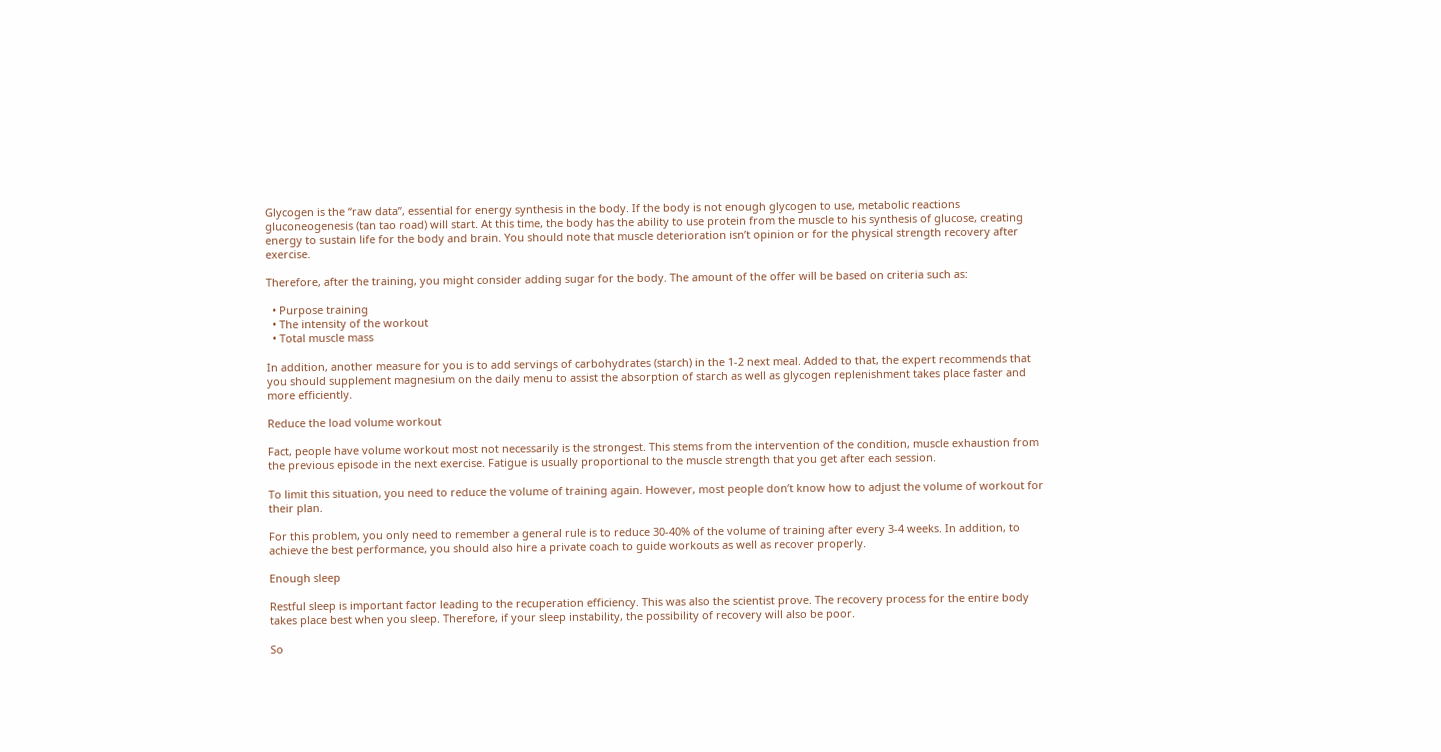Glycogen is the “raw data”, essential for energy synthesis in the body. If the body is not enough glycogen to use, metabolic reactions gluconeogenesis (tan tao road) will start. At this time, the body has the ability to use protein from the muscle to his synthesis of glucose, creating energy to sustain life for the body and brain. You should note that muscle deterioration isn’t opinion or for the physical strength recovery after exercise.

Therefore, after the training, you might consider adding sugar for the body. The amount of the offer will be based on criteria such as:

  • Purpose training
  • The intensity of the workout
  • Total muscle mass

In addition, another measure for you is to add servings of carbohydrates (starch) in the 1-2 next meal. Added to that, the expert recommends that you should supplement magnesium on the daily menu to assist the absorption of starch as well as glycogen replenishment takes place faster and more efficiently.

Reduce the load volume workout

Fact, people have volume workout most not necessarily is the strongest. This stems from the intervention of the condition, muscle exhaustion from the previous episode in the next exercise. Fatigue is usually proportional to the muscle strength that you get after each session.

To limit this situation, you need to reduce the volume of training again. However, most people don’t know how to adjust the volume of workout for their plan.

For this problem, you only need to remember a general rule is to reduce 30-40% of the volume of training after every 3-4 weeks. In addition, to achieve the best performance, you should also hire a private coach to guide workouts as well as recover properly.

Enough sleep

Restful sleep is important factor leading to the recuperation efficiency. This was also the scientist prove. The recovery process for the entire body takes place best when you sleep. Therefore, if your sleep instability, the possibility of recovery will also be poor.

So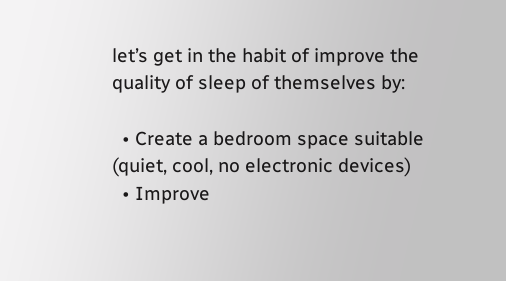let’s get in the habit of improve the quality of sleep of themselves by:

  • Create a bedroom space suitable (quiet, cool, no electronic devices)
  • Improve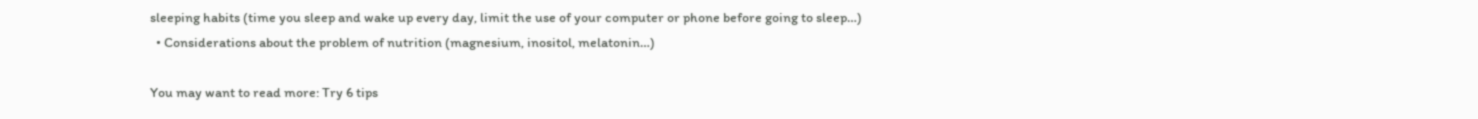sleeping habits (time you sleep and wake up every day, limit the use of your computer or phone before going to sleep…)
  • Considerations about the problem of nutrition (magnesium, inositol, melatonin…)

You may want to read more: Try 6 tips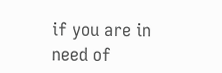if you are in need of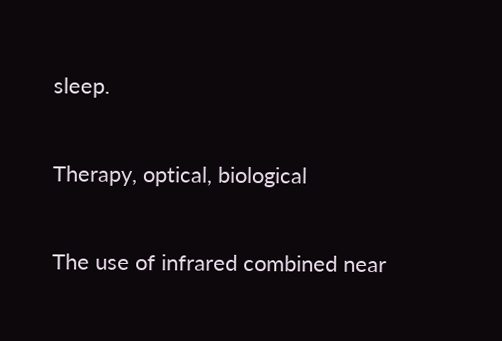sleep.

Therapy, optical, biological

The use of infrared combined near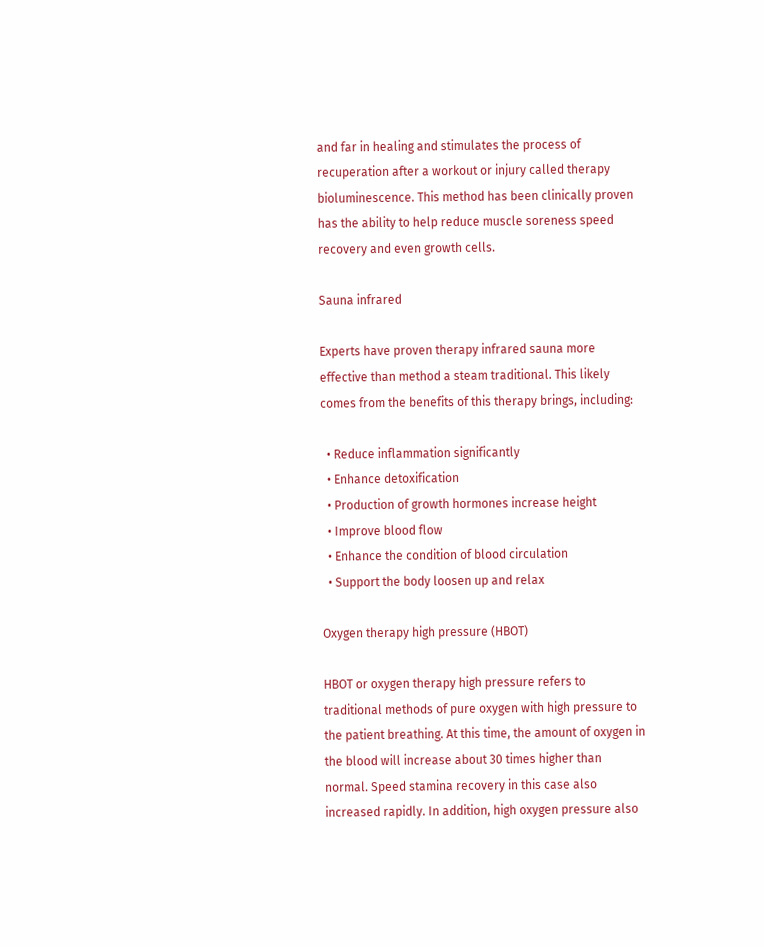and far in healing and stimulates the process of recuperation after a workout or injury called therapy bioluminescence. This method has been clinically proven has the ability to help reduce muscle soreness speed recovery and even growth cells.

Sauna infrared

Experts have proven therapy infrared sauna more effective than method a steam traditional. This likely comes from the benefits of this therapy brings, including:

  • Reduce inflammation significantly
  • Enhance detoxification
  • Production of growth hormones increase height
  • Improve blood flow
  • Enhance the condition of blood circulation
  • Support the body loosen up and relax

Oxygen therapy high pressure (HBOT)

HBOT or oxygen therapy high pressure refers to traditional methods of pure oxygen with high pressure to the patient breathing. At this time, the amount of oxygen in the blood will increase about 30 times higher than normal. Speed stamina recovery in this case also increased rapidly. In addition, high oxygen pressure also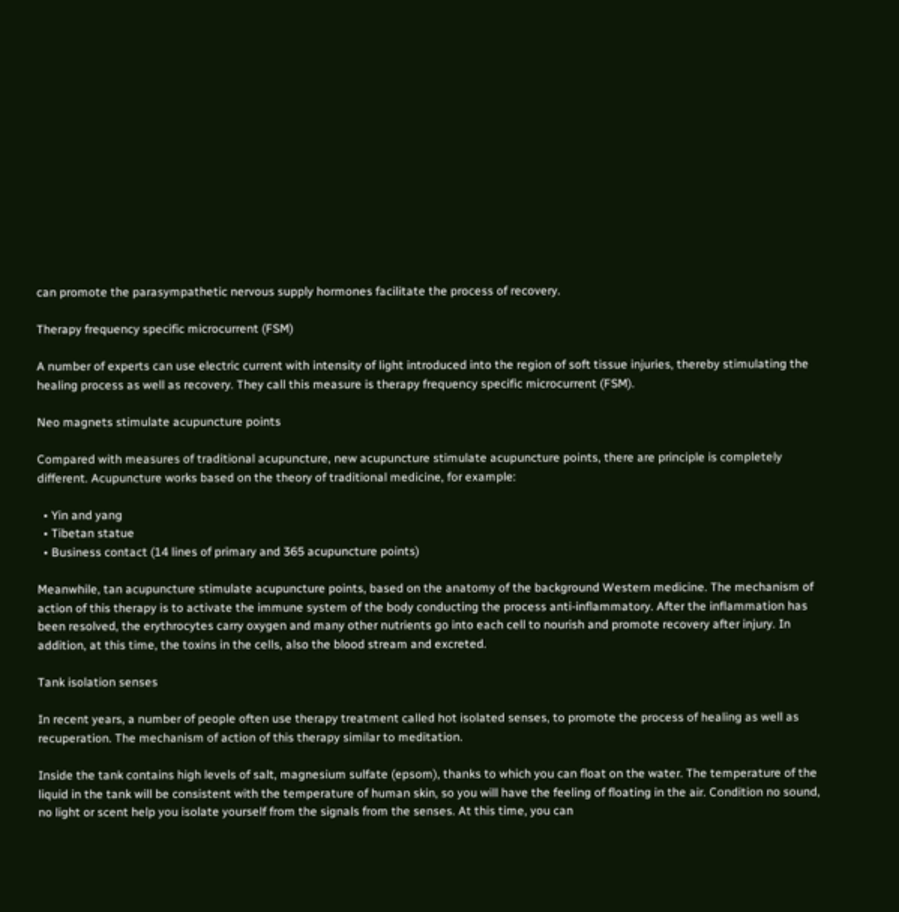can promote the parasympathetic nervous supply hormones facilitate the process of recovery.

Therapy frequency specific microcurrent (FSM)

A number of experts can use electric current with intensity of light introduced into the region of soft tissue injuries, thereby stimulating the healing process as well as recovery. They call this measure is therapy frequency specific microcurrent (FSM).

Neo magnets stimulate acupuncture points

Compared with measures of traditional acupuncture, new acupuncture stimulate acupuncture points, there are principle is completely different. Acupuncture works based on the theory of traditional medicine, for example:

  • Yin and yang
  • Tibetan statue
  • Business contact (14 lines of primary and 365 acupuncture points)

Meanwhile, tan acupuncture stimulate acupuncture points, based on the anatomy of the background Western medicine. The mechanism of action of this therapy is to activate the immune system of the body conducting the process anti-inflammatory. After the inflammation has been resolved, the erythrocytes carry oxygen and many other nutrients go into each cell to nourish and promote recovery after injury. In addition, at this time, the toxins in the cells, also the blood stream and excreted.

Tank isolation senses

In recent years, a number of people often use therapy treatment called hot isolated senses, to promote the process of healing as well as recuperation. The mechanism of action of this therapy similar to meditation.

Inside the tank contains high levels of salt, magnesium sulfate (epsom), thanks to which you can float on the water. The temperature of the liquid in the tank will be consistent with the temperature of human skin, so you will have the feeling of floating in the air. Condition no sound, no light or scent help you isolate yourself from the signals from the senses. At this time, you can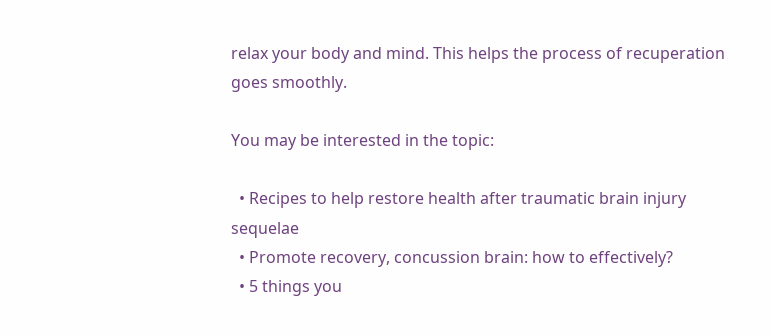relax your body and mind. This helps the process of recuperation goes smoothly.

You may be interested in the topic:

  • Recipes to help restore health after traumatic brain injury sequelae
  • Promote recovery, concussion brain: how to effectively?
  • 5 things you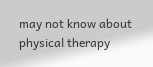may not know about physical therapy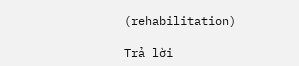(rehabilitation)

Trả lời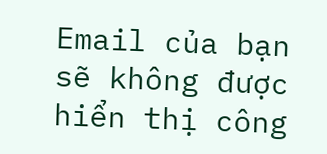Email của bạn sẽ không được hiển thị công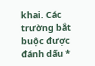khai. Các trường bắt buộc được đánh dấu *